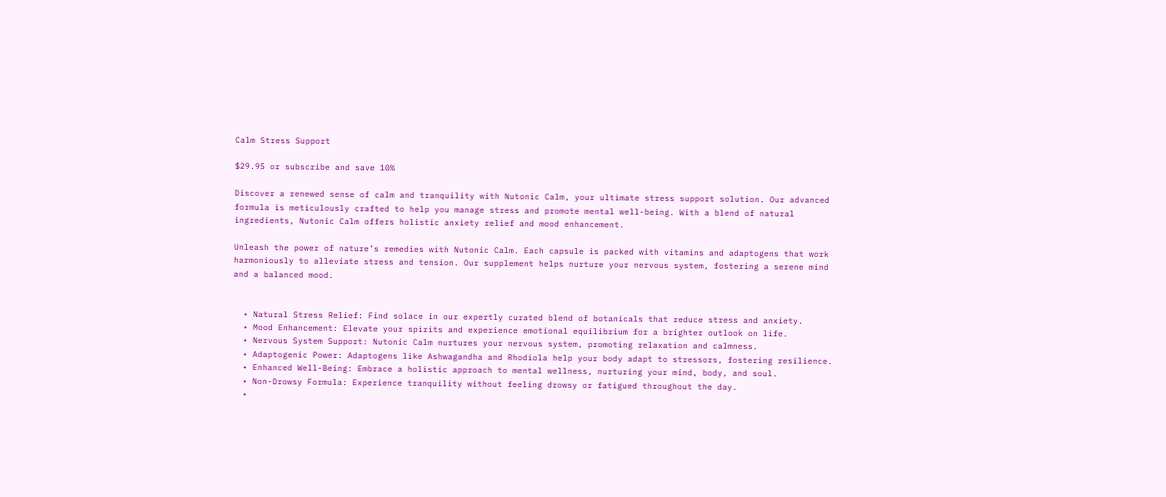Calm Stress Support

$29.95 or subscribe and save 10%

Discover a renewed sense of calm and tranquility with Nutonic Calm, your ultimate stress support solution. Our advanced formula is meticulously crafted to help you manage stress and promote mental well-being. With a blend of natural ingredients, Nutonic Calm offers holistic anxiety relief and mood enhancement.

Unleash the power of nature’s remedies with Nutonic Calm. Each capsule is packed with vitamins and adaptogens that work harmoniously to alleviate stress and tension. Our supplement helps nurture your nervous system, fostering a serene mind and a balanced mood.


  • Natural Stress Relief: Find solace in our expertly curated blend of botanicals that reduce stress and anxiety.
  • Mood Enhancement: Elevate your spirits and experience emotional equilibrium for a brighter outlook on life.
  • Nervous System Support: Nutonic Calm nurtures your nervous system, promoting relaxation and calmness.
  • Adaptogenic Power: Adaptogens like Ashwagandha and Rhodiola help your body adapt to stressors, fostering resilience.
  • Enhanced Well-Being: Embrace a holistic approach to mental wellness, nurturing your mind, body, and soul.
  • Non-Drowsy Formula: Experience tranquility without feeling drowsy or fatigued throughout the day.
  •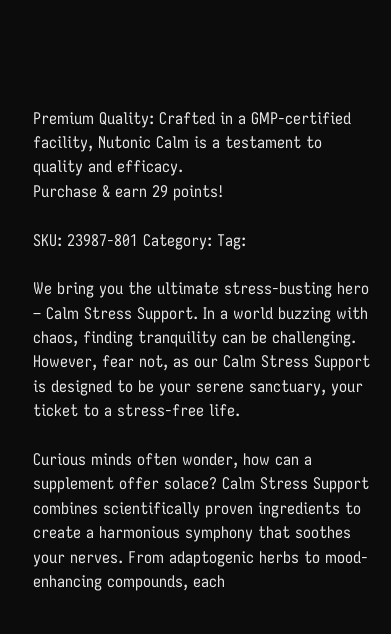Premium Quality: Crafted in a GMP-certified facility, Nutonic Calm is a testament to quality and efficacy.
Purchase & earn 29 points!

SKU: 23987-801 Category: Tag:

We bring you the ultimate stress-busting hero – Calm Stress Support. In a world buzzing with chaos, finding tranquility can be challenging. However, fear not, as our Calm Stress Support is designed to be your serene sanctuary, your ticket to a stress-free life.

Curious minds often wonder, how can a supplement offer solace? Calm Stress Support combines scientifically proven ingredients to create a harmonious symphony that soothes your nerves. From adaptogenic herbs to mood-enhancing compounds, each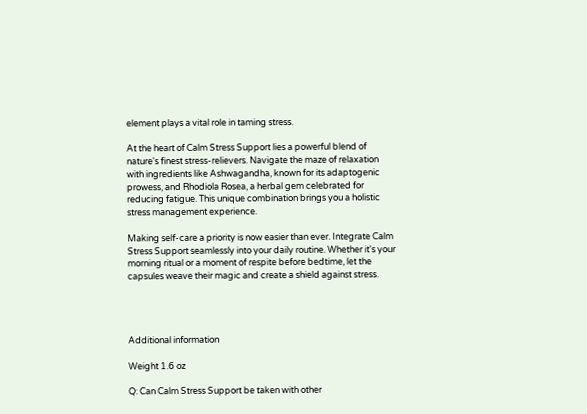element plays a vital role in taming stress.

At the heart of Calm Stress Support lies a powerful blend of nature's finest stress-relievers. Navigate the maze of relaxation with ingredients like Ashwagandha, known for its adaptogenic prowess, and Rhodiola Rosea, a herbal gem celebrated for reducing fatigue. This unique combination brings you a holistic stress management experience.

Making self-care a priority is now easier than ever. Integrate Calm Stress Support seamlessly into your daily routine. Whether it's your morning ritual or a moment of respite before bedtime, let the capsules weave their magic and create a shield against stress.




Additional information

Weight 1.6 oz

Q: Can Calm Stress Support be taken with other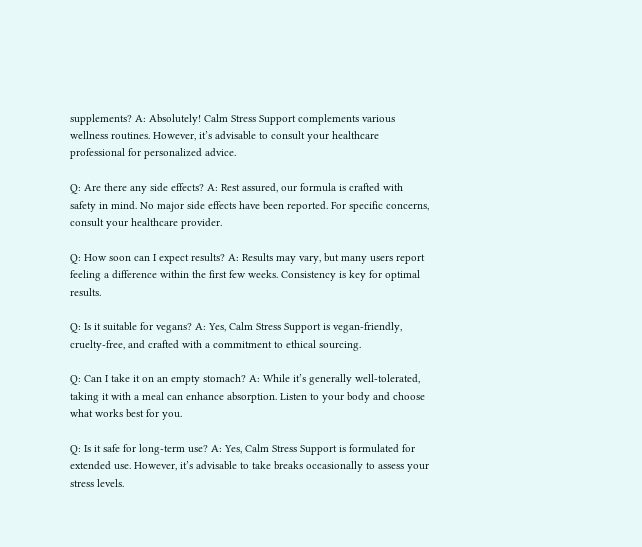supplements? A: Absolutely! Calm Stress Support complements various wellness routines. However, it’s advisable to consult your healthcare professional for personalized advice.

Q: Are there any side effects? A: Rest assured, our formula is crafted with safety in mind. No major side effects have been reported. For specific concerns, consult your healthcare provider.

Q: How soon can I expect results? A: Results may vary, but many users report feeling a difference within the first few weeks. Consistency is key for optimal results.

Q: Is it suitable for vegans? A: Yes, Calm Stress Support is vegan-friendly, cruelty-free, and crafted with a commitment to ethical sourcing.

Q: Can I take it on an empty stomach? A: While it’s generally well-tolerated, taking it with a meal can enhance absorption. Listen to your body and choose what works best for you.

Q: Is it safe for long-term use? A: Yes, Calm Stress Support is formulated for extended use. However, it’s advisable to take breaks occasionally to assess your stress levels.